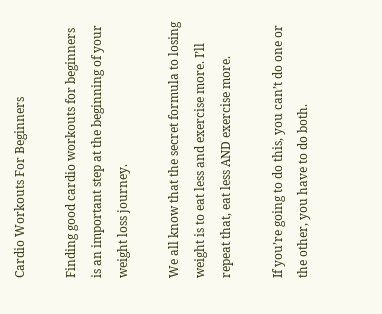Cardio Workouts For Beginners

Finding good cardio workouts for beginners is an important step at the beginning of your weight loss journey.

We all know that the secret formula to losing weight is to eat less and exercise more. I’ll repeat that, eat less AND exercise more.

If you’re going to do this, you can’t do one or the other, you have to do both.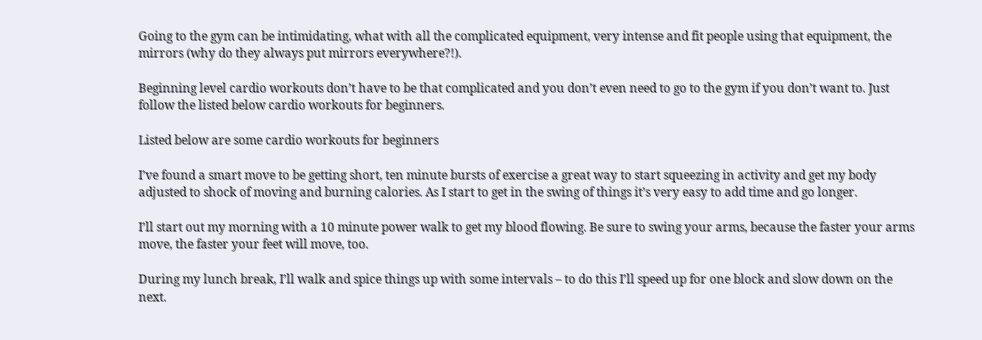Going to the gym can be intimidating, what with all the complicated equipment, very intense and fit people using that equipment, the mirrors (why do they always put mirrors everywhere?!).

Beginning level cardio workouts don’t have to be that complicated and you don’t even need to go to the gym if you don’t want to. Just follow the listed below cardio workouts for beginners.

Listed below are some cardio workouts for beginners

I’ve found a smart move to be getting short, ten minute bursts of exercise a great way to start squeezing in activity and get my body adjusted to shock of moving and burning calories. As I start to get in the swing of things it’s very easy to add time and go longer.

I’ll start out my morning with a 10 minute power walk to get my blood flowing. Be sure to swing your arms, because the faster your arms move, the faster your feet will move, too.

During my lunch break, I’ll walk and spice things up with some intervals – to do this I’ll speed up for one block and slow down on the next.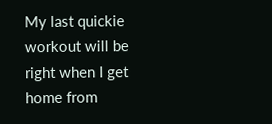My last quickie workout will be right when I get home from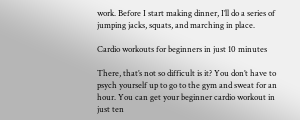work. Before I start making dinner, I’ll do a series of jumping jacks, squats, and marching in place.

Cardio workouts for beginners in just 10 minutes

There, that’s not so difficult is it? You don’t have to psych yourself up to go to the gym and sweat for an hour. You can get your beginner cardio workout in just ten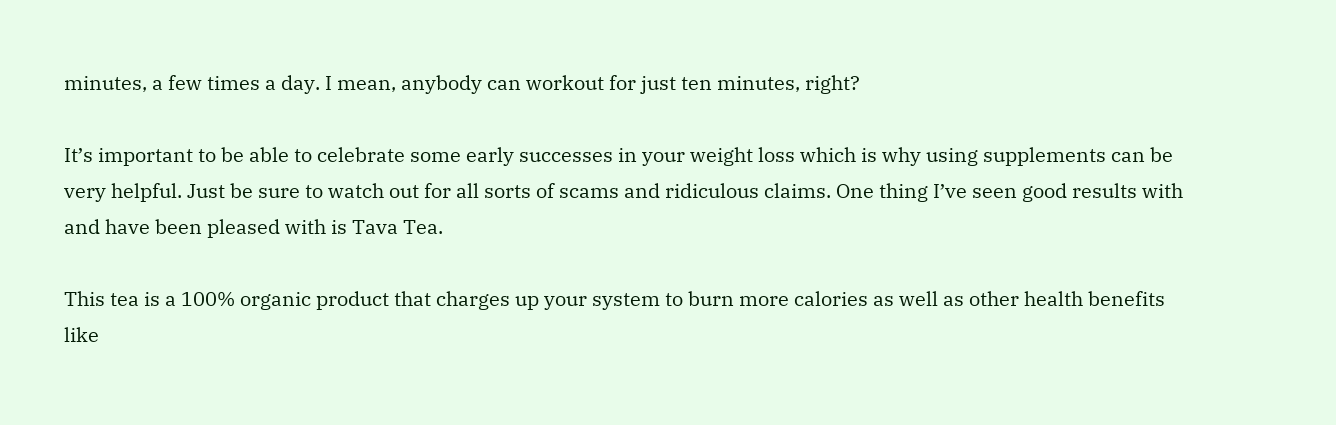minutes, a few times a day. I mean, anybody can workout for just ten minutes, right?

It’s important to be able to celebrate some early successes in your weight loss which is why using supplements can be very helpful. Just be sure to watch out for all sorts of scams and ridiculous claims. One thing I’ve seen good results with and have been pleased with is Tava Tea.

This tea is a 100% organic product that charges up your system to burn more calories as well as other health benefits like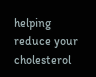helping reduce your cholesterol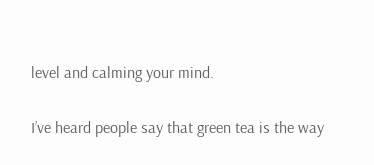level and calming your mind.

I’ve heard people say that green tea is the way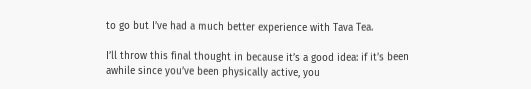to go but I’ve had a much better experience with Tava Tea.

I’ll throw this final thought in because it’s a good idea: if it’s been awhile since you’ve been physically active, you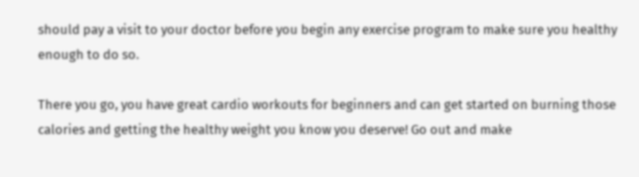should pay a visit to your doctor before you begin any exercise program to make sure you healthy enough to do so.

There you go, you have great cardio workouts for beginners and can get started on burning those calories and getting the healthy weight you know you deserve! Go out and make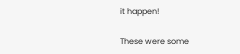it happen!

These were some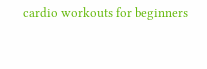cardio workouts for beginners